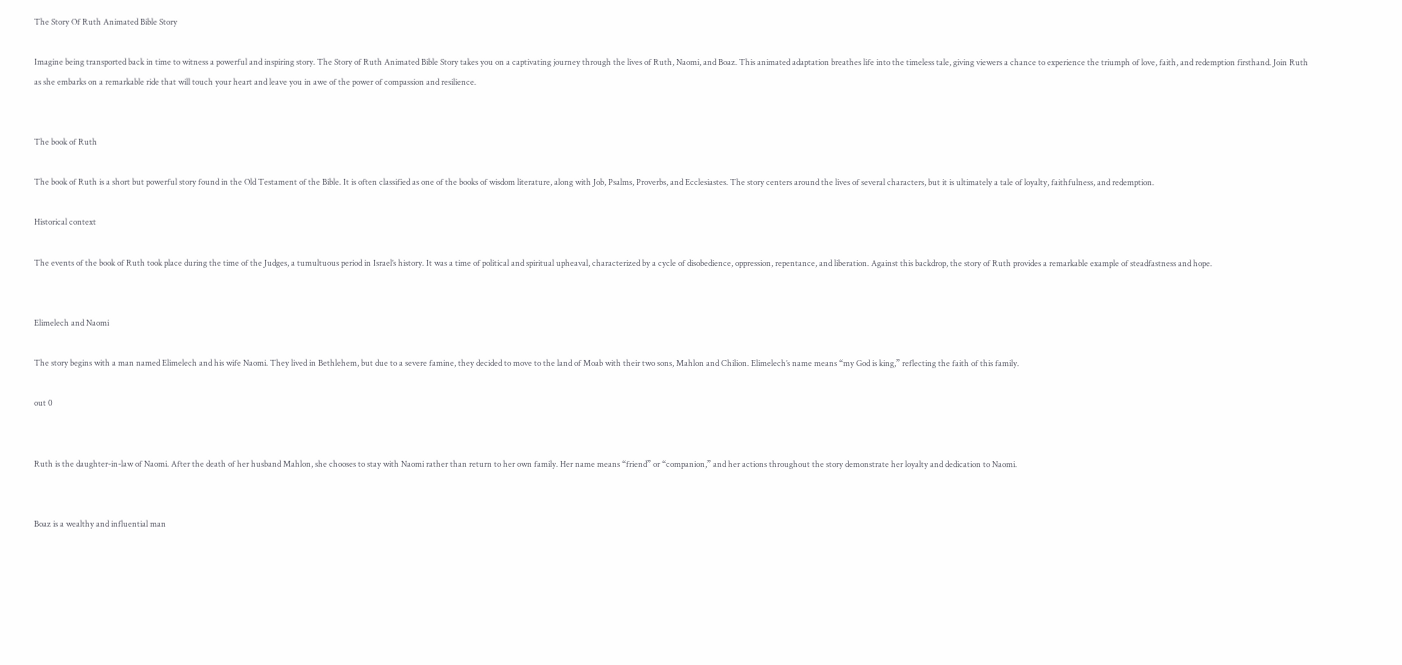The Story Of Ruth Animated Bible Story

Imagine being transported back in time to witness a powerful and inspiring story. The Story of Ruth Animated Bible Story takes you on a captivating journey through the lives of Ruth, Naomi, and Boaz. This animated adaptation breathes life into the timeless tale, giving viewers a chance to experience the triumph of love, faith, and redemption firsthand. Join Ruth as she embarks on a remarkable ride that will touch your heart and leave you in awe of the power of compassion and resilience.


The book of Ruth

The book of Ruth is a short but powerful story found in the Old Testament of the Bible. It is often classified as one of the books of wisdom literature, along with Job, Psalms, Proverbs, and Ecclesiastes. The story centers around the lives of several characters, but it is ultimately a tale of loyalty, faithfulness, and redemption.

Historical context

The events of the book of Ruth took place during the time of the Judges, a tumultuous period in Israel’s history. It was a time of political and spiritual upheaval, characterized by a cycle of disobedience, oppression, repentance, and liberation. Against this backdrop, the story of Ruth provides a remarkable example of steadfastness and hope.


Elimelech and Naomi

The story begins with a man named Elimelech and his wife Naomi. They lived in Bethlehem, but due to a severe famine, they decided to move to the land of Moab with their two sons, Mahlon and Chilion. Elimelech’s name means “my God is king,” reflecting the faith of this family.

out 0


Ruth is the daughter-in-law of Naomi. After the death of her husband Mahlon, she chooses to stay with Naomi rather than return to her own family. Her name means “friend” or “companion,” and her actions throughout the story demonstrate her loyalty and dedication to Naomi.


Boaz is a wealthy and influential man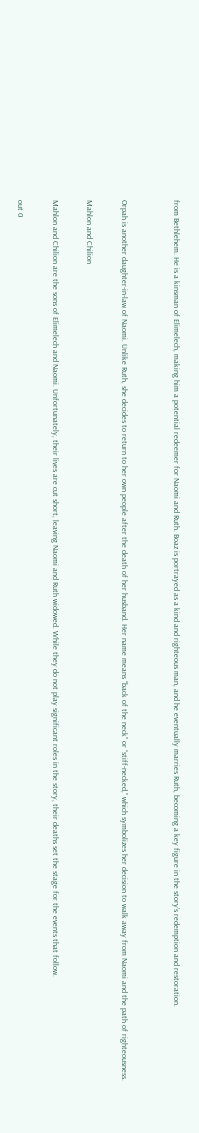from Bethlehem. He is a kinsman of Elimelech, making him a potential redeemer for Naomi and Ruth. Boaz is portrayed as a kind and righteous man, and he eventually marries Ruth, becoming a key figure in the story’s redemption and restoration.


Orpah is another daughter-in-law of Naomi. Unlike Ruth, she decides to return to her own people after the death of her husband. Her name means “back of the neck” or “stiff-necked,” which symbolizes her decision to walk away from Naomi and the path of righteousness.

Mahlon and Chilion

Mahlon and Chilion are the sons of Elimelech and Naomi. Unfortunately, their lives are cut short, leaving Naomi and Ruth widowed. While they do not play significant roles in the story, their deaths set the stage for the events that follow.

out 0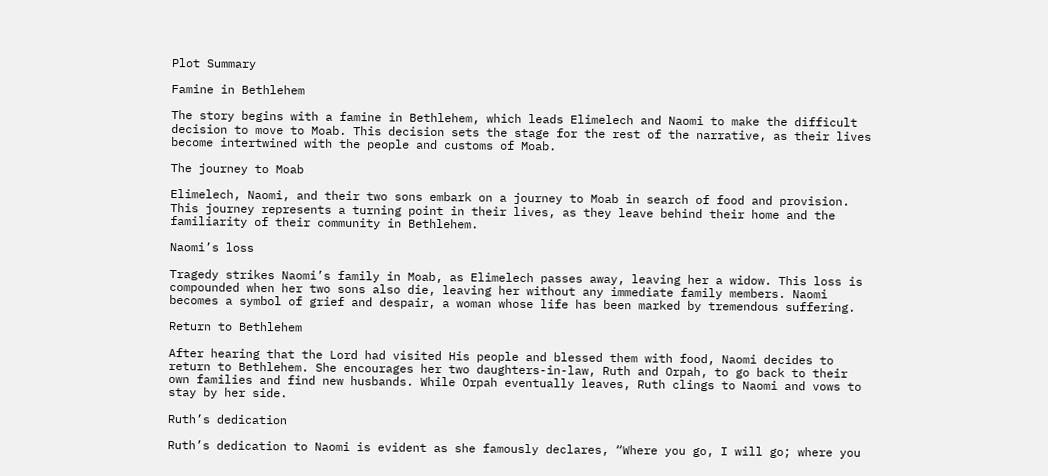Plot Summary

Famine in Bethlehem

The story begins with a famine in Bethlehem, which leads Elimelech and Naomi to make the difficult decision to move to Moab. This decision sets the stage for the rest of the narrative, as their lives become intertwined with the people and customs of Moab.

The journey to Moab

Elimelech, Naomi, and their two sons embark on a journey to Moab in search of food and provision. This journey represents a turning point in their lives, as they leave behind their home and the familiarity of their community in Bethlehem.

Naomi’s loss

Tragedy strikes Naomi’s family in Moab, as Elimelech passes away, leaving her a widow. This loss is compounded when her two sons also die, leaving her without any immediate family members. Naomi becomes a symbol of grief and despair, a woman whose life has been marked by tremendous suffering.

Return to Bethlehem

After hearing that the Lord had visited His people and blessed them with food, Naomi decides to return to Bethlehem. She encourages her two daughters-in-law, Ruth and Orpah, to go back to their own families and find new husbands. While Orpah eventually leaves, Ruth clings to Naomi and vows to stay by her side.

Ruth’s dedication

Ruth’s dedication to Naomi is evident as she famously declares, “Where you go, I will go; where you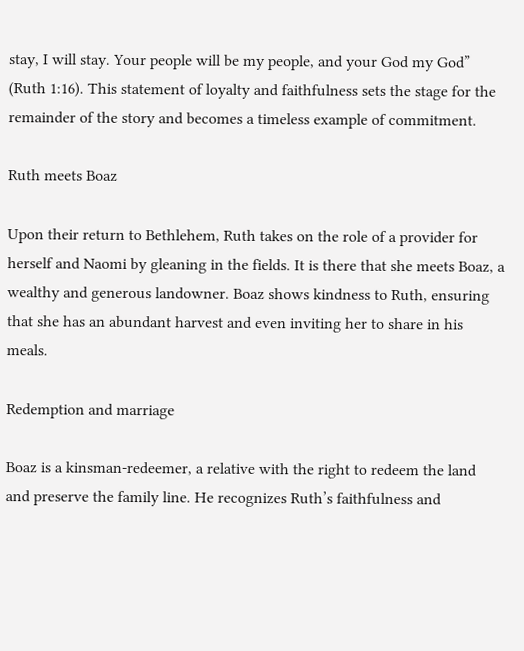stay, I will stay. Your people will be my people, and your God my God” (Ruth 1:16). This statement of loyalty and faithfulness sets the stage for the remainder of the story and becomes a timeless example of commitment.

Ruth meets Boaz

Upon their return to Bethlehem, Ruth takes on the role of a provider for herself and Naomi by gleaning in the fields. It is there that she meets Boaz, a wealthy and generous landowner. Boaz shows kindness to Ruth, ensuring that she has an abundant harvest and even inviting her to share in his meals.

Redemption and marriage

Boaz is a kinsman-redeemer, a relative with the right to redeem the land and preserve the family line. He recognizes Ruth’s faithfulness and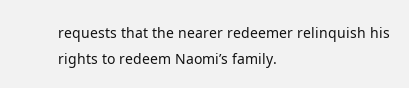requests that the nearer redeemer relinquish his rights to redeem Naomi’s family.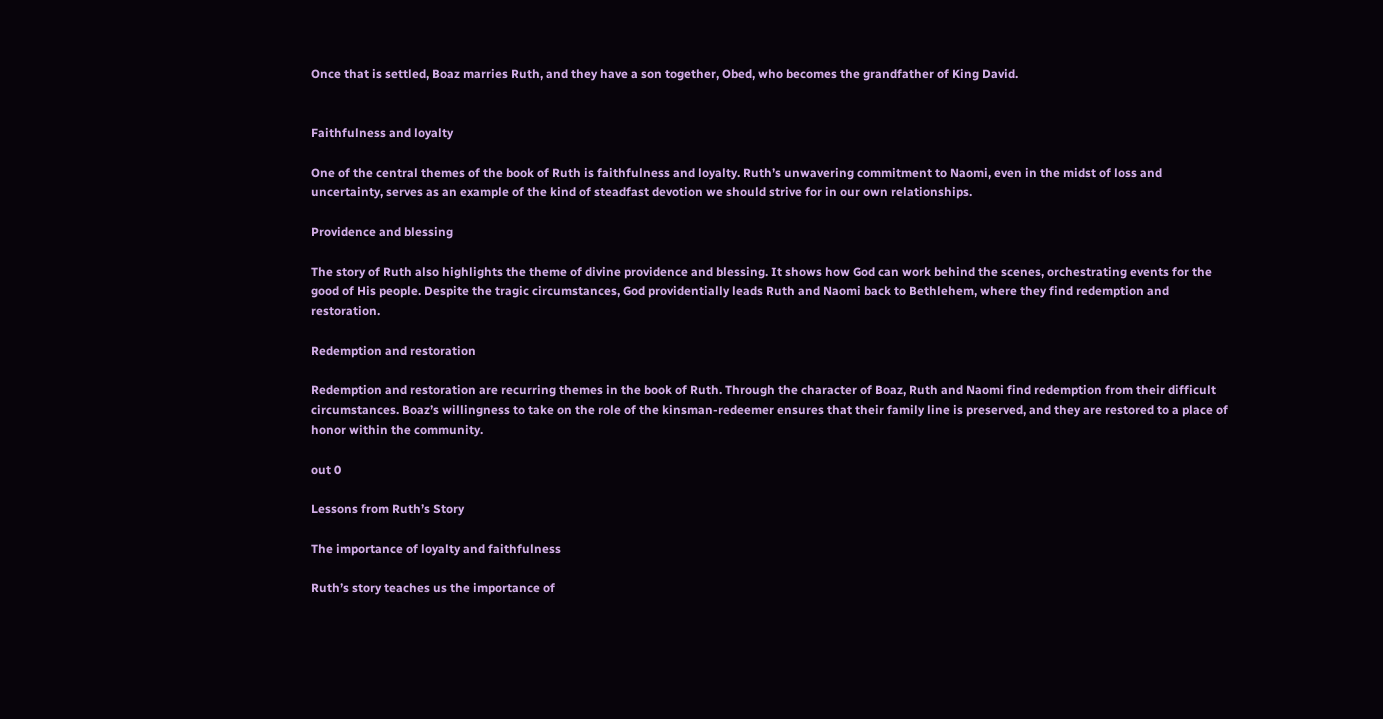Once that is settled, Boaz marries Ruth, and they have a son together, Obed, who becomes the grandfather of King David.


Faithfulness and loyalty

One of the central themes of the book of Ruth is faithfulness and loyalty. Ruth’s unwavering commitment to Naomi, even in the midst of loss and uncertainty, serves as an example of the kind of steadfast devotion we should strive for in our own relationships.

Providence and blessing

The story of Ruth also highlights the theme of divine providence and blessing. It shows how God can work behind the scenes, orchestrating events for the good of His people. Despite the tragic circumstances, God providentially leads Ruth and Naomi back to Bethlehem, where they find redemption and restoration.

Redemption and restoration

Redemption and restoration are recurring themes in the book of Ruth. Through the character of Boaz, Ruth and Naomi find redemption from their difficult circumstances. Boaz’s willingness to take on the role of the kinsman-redeemer ensures that their family line is preserved, and they are restored to a place of honor within the community.

out 0

Lessons from Ruth’s Story

The importance of loyalty and faithfulness

Ruth’s story teaches us the importance of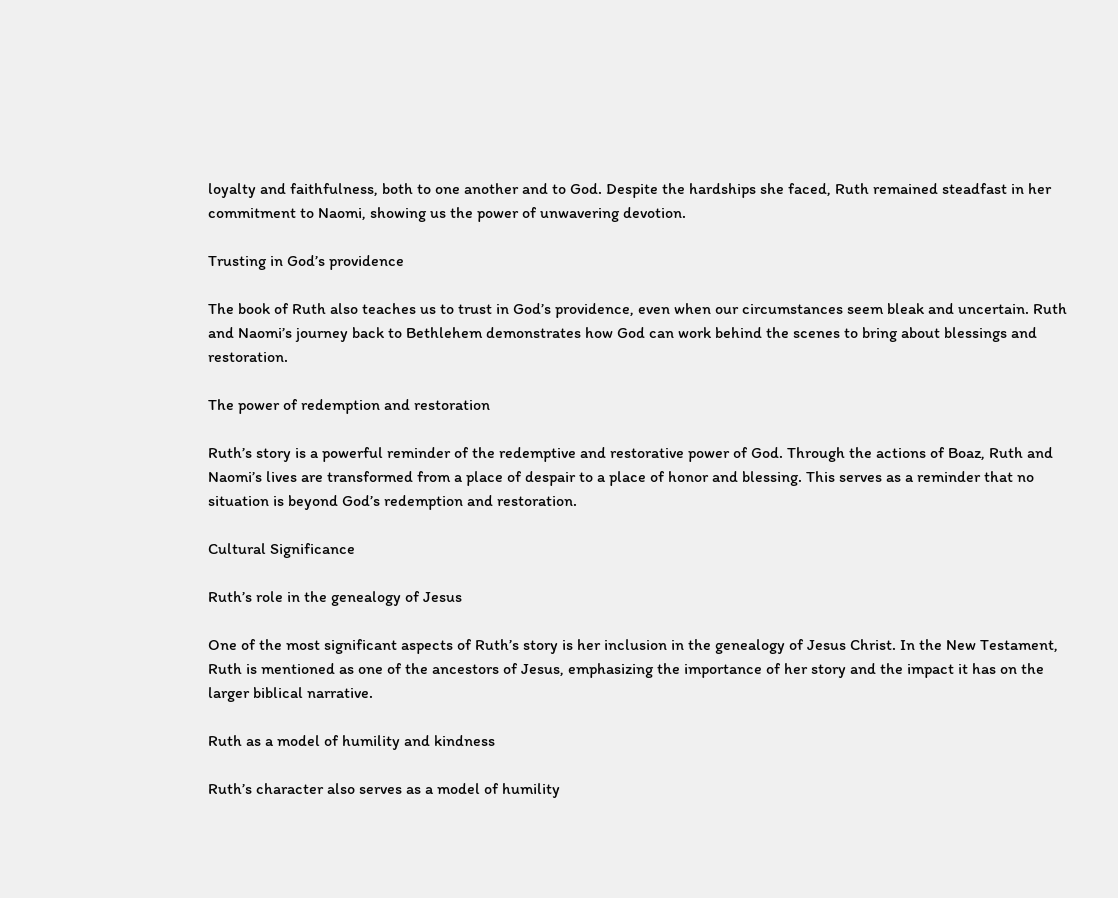loyalty and faithfulness, both to one another and to God. Despite the hardships she faced, Ruth remained steadfast in her commitment to Naomi, showing us the power of unwavering devotion.

Trusting in God’s providence

The book of Ruth also teaches us to trust in God’s providence, even when our circumstances seem bleak and uncertain. Ruth and Naomi’s journey back to Bethlehem demonstrates how God can work behind the scenes to bring about blessings and restoration.

The power of redemption and restoration

Ruth’s story is a powerful reminder of the redemptive and restorative power of God. Through the actions of Boaz, Ruth and Naomi’s lives are transformed from a place of despair to a place of honor and blessing. This serves as a reminder that no situation is beyond God’s redemption and restoration.

Cultural Significance

Ruth’s role in the genealogy of Jesus

One of the most significant aspects of Ruth’s story is her inclusion in the genealogy of Jesus Christ. In the New Testament, Ruth is mentioned as one of the ancestors of Jesus, emphasizing the importance of her story and the impact it has on the larger biblical narrative.

Ruth as a model of humility and kindness

Ruth’s character also serves as a model of humility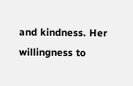and kindness. Her willingness to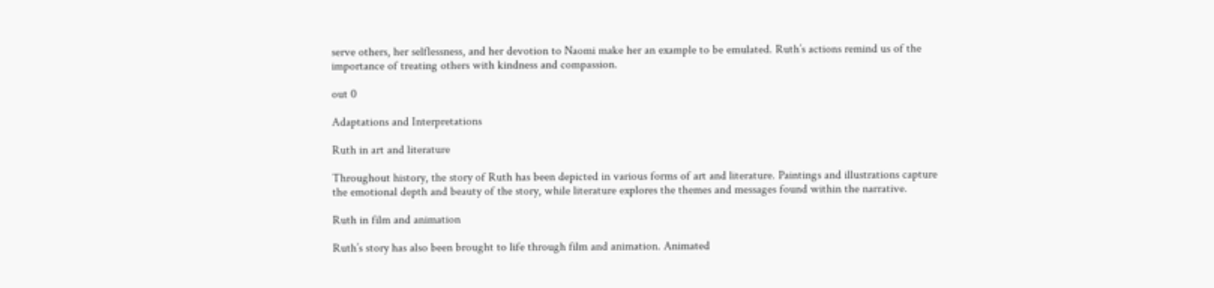serve others, her selflessness, and her devotion to Naomi make her an example to be emulated. Ruth’s actions remind us of the importance of treating others with kindness and compassion.

out 0

Adaptations and Interpretations

Ruth in art and literature

Throughout history, the story of Ruth has been depicted in various forms of art and literature. Paintings and illustrations capture the emotional depth and beauty of the story, while literature explores the themes and messages found within the narrative.

Ruth in film and animation

Ruth’s story has also been brought to life through film and animation. Animated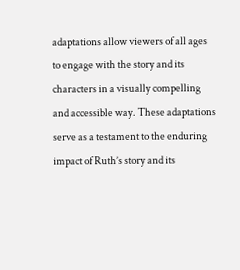adaptations allow viewers of all ages to engage with the story and its characters in a visually compelling and accessible way. These adaptations serve as a testament to the enduring impact of Ruth’s story and its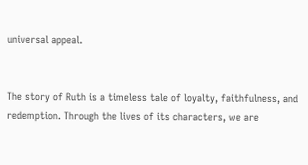universal appeal.


The story of Ruth is a timeless tale of loyalty, faithfulness, and redemption. Through the lives of its characters, we are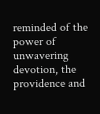reminded of the power of unwavering devotion, the providence and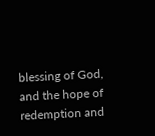blessing of God, and the hope of redemption and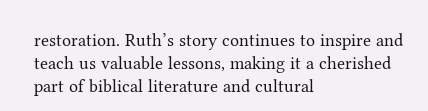restoration. Ruth’s story continues to inspire and teach us valuable lessons, making it a cherished part of biblical literature and cultural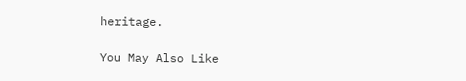heritage.

You May Also Like